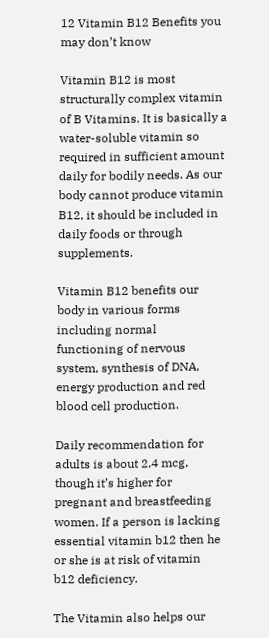12 Vitamin B12 Benefits you may don’t know

Vitamin B12 is most structurally complex vitamin of B Vitamins. It is basically a water-soluble vitamin so required in sufficient amount daily for bodily needs. As our body cannot produce vitamin B12, it should be included in daily foods or through supplements.

Vitamin B12 benefits our body in various forms including normal functioning of nervous system, synthesis of DNA, energy production and red blood cell production.

Daily recommendation for adults is about 2.4 mcg, though it’s higher for pregnant and breastfeeding women. If a person is lacking essential vitamin b12 then he or she is at risk of vitamin b12 deficiency.

The Vitamin also helps our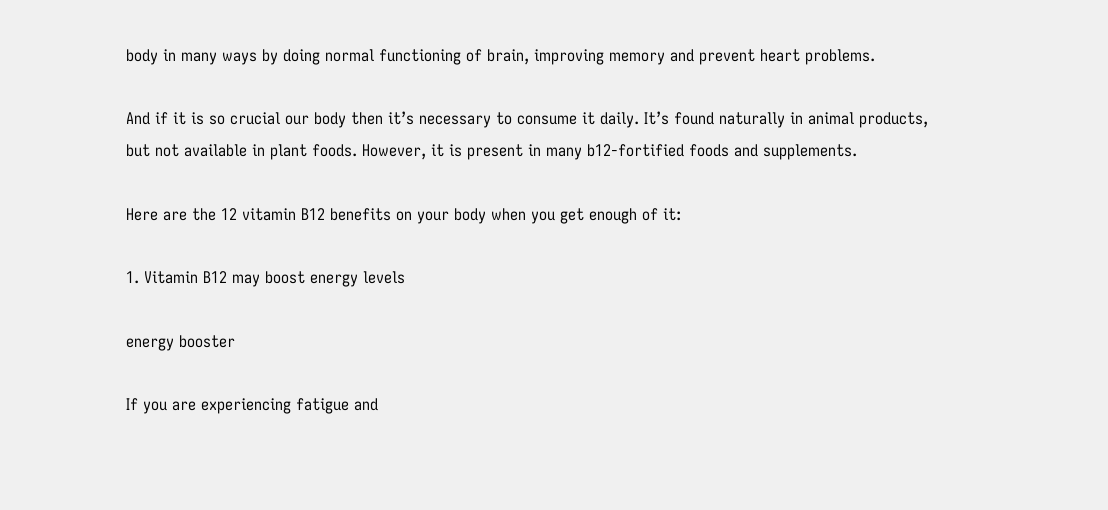body in many ways by doing normal functioning of brain, improving memory and prevent heart problems.

And if it is so crucial our body then it’s necessary to consume it daily. It’s found naturally in animal products, but not available in plant foods. However, it is present in many b12-fortified foods and supplements.

Here are the 12 vitamin B12 benefits on your body when you get enough of it:

1. Vitamin B12 may boost energy levels

energy booster

If you are experiencing fatigue and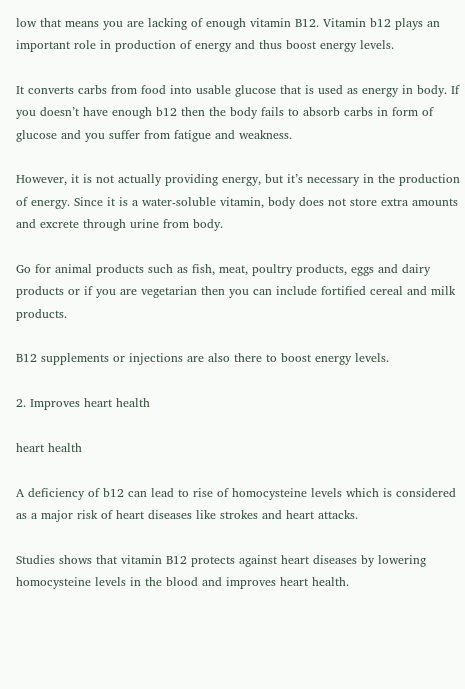low that means you are lacking of enough vitamin B12. Vitamin b12 plays an important role in production of energy and thus boost energy levels.

It converts carbs from food into usable glucose that is used as energy in body. If you doesn’t have enough b12 then the body fails to absorb carbs in form of glucose and you suffer from fatigue and weakness.

However, it is not actually providing energy, but it’s necessary in the production of energy. Since it is a water-soluble vitamin, body does not store extra amounts and excrete through urine from body.

Go for animal products such as fish, meat, poultry products, eggs and dairy products or if you are vegetarian then you can include fortified cereal and milk products.

B12 supplements or injections are also there to boost energy levels.

2. Improves heart health

heart health

A deficiency of b12 can lead to rise of homocysteine levels which is considered as a major risk of heart diseases like strokes and heart attacks.

Studies shows that vitamin B12 protects against heart diseases by lowering homocysteine levels in the blood and improves heart health.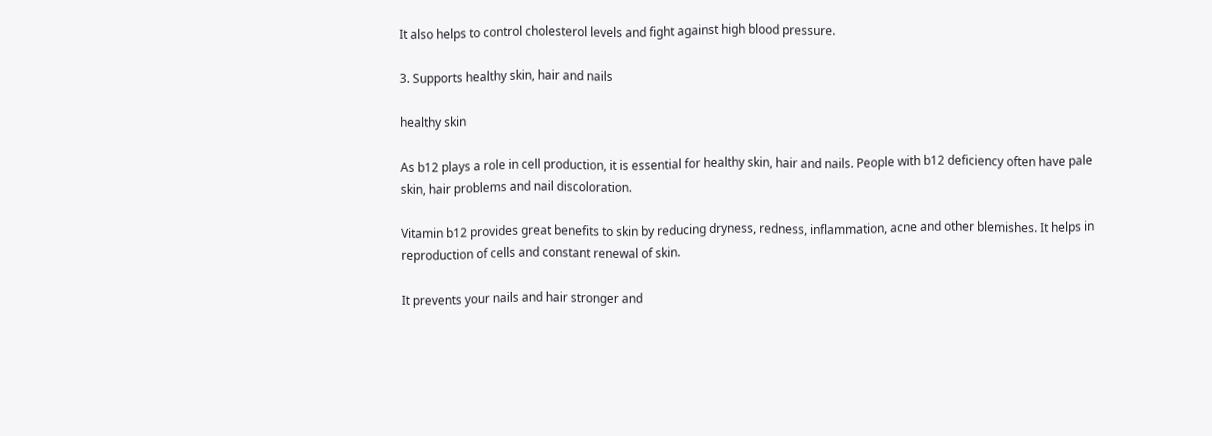It also helps to control cholesterol levels and fight against high blood pressure.

3. Supports healthy skin, hair and nails

healthy skin

As b12 plays a role in cell production, it is essential for healthy skin, hair and nails. People with b12 deficiency often have pale skin, hair problems and nail discoloration.

Vitamin b12 provides great benefits to skin by reducing dryness, redness, inflammation, acne and other blemishes. It helps in reproduction of cells and constant renewal of skin.

It prevents your nails and hair stronger and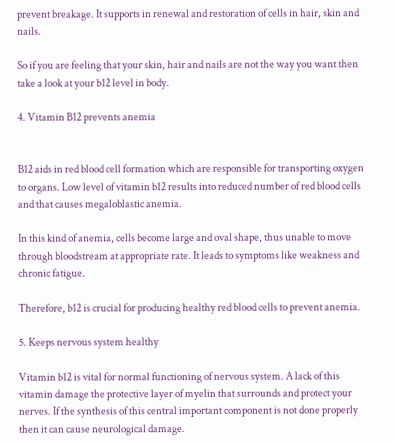prevent breakage. It supports in renewal and restoration of cells in hair, skin and nails.

So if you are feeling that your skin, hair and nails are not the way you want then take a look at your b12 level in body.

4. Vitamin B12 prevents anemia


B12 aids in red blood cell formation which are responsible for transporting oxygen to organs. Low level of vitamin b12 results into reduced number of red blood cells and that causes megaloblastic anemia.

In this kind of anemia, cells become large and oval shape, thus unable to move through bloodstream at appropriate rate. It leads to symptoms like weakness and chronic fatigue.

Therefore, b12 is crucial for producing healthy red blood cells to prevent anemia.

5. Keeps nervous system healthy

Vitamin b12 is vital for normal functioning of nervous system. A lack of this vitamin damage the protective layer of myelin that surrounds and protect your nerves. If the synthesis of this central important component is not done properly then it can cause neurological damage.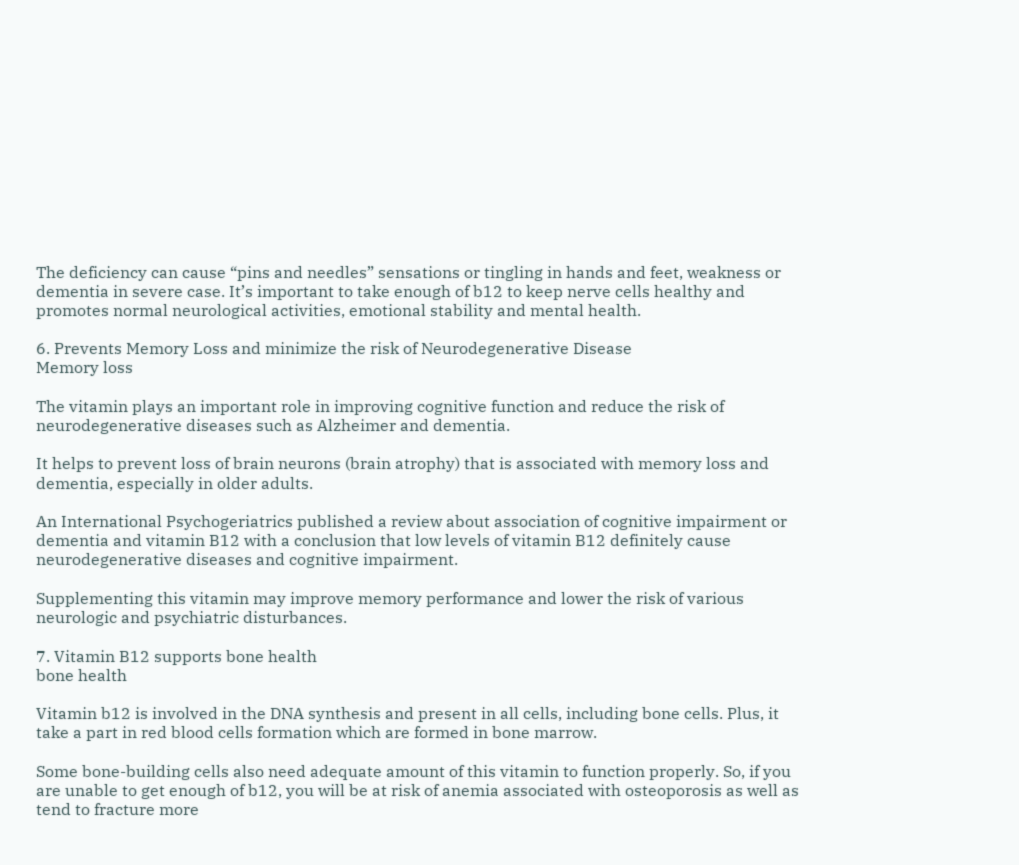The deficiency can cause “pins and needles” sensations or tingling in hands and feet, weakness or dementia in severe case. It’s important to take enough of b12 to keep nerve cells healthy and promotes normal neurological activities, emotional stability and mental health.

6. Prevents Memory Loss and minimize the risk of Neurodegenerative Disease
Memory loss

The vitamin plays an important role in improving cognitive function and reduce the risk of neurodegenerative diseases such as Alzheimer and dementia.

It helps to prevent loss of brain neurons (brain atrophy) that is associated with memory loss and dementia, especially in older adults.

An International Psychogeriatrics published a review about association of cognitive impairment or dementia and vitamin B12 with a conclusion that low levels of vitamin B12 definitely cause neurodegenerative diseases and cognitive impairment.

Supplementing this vitamin may improve memory performance and lower the risk of various neurologic and psychiatric disturbances.

7. Vitamin B12 supports bone health
bone health

Vitamin b12 is involved in the DNA synthesis and present in all cells, including bone cells. Plus, it take a part in red blood cells formation which are formed in bone marrow.

Some bone-building cells also need adequate amount of this vitamin to function properly. So, if you are unable to get enough of b12, you will be at risk of anemia associated with osteoporosis as well as tend to fracture more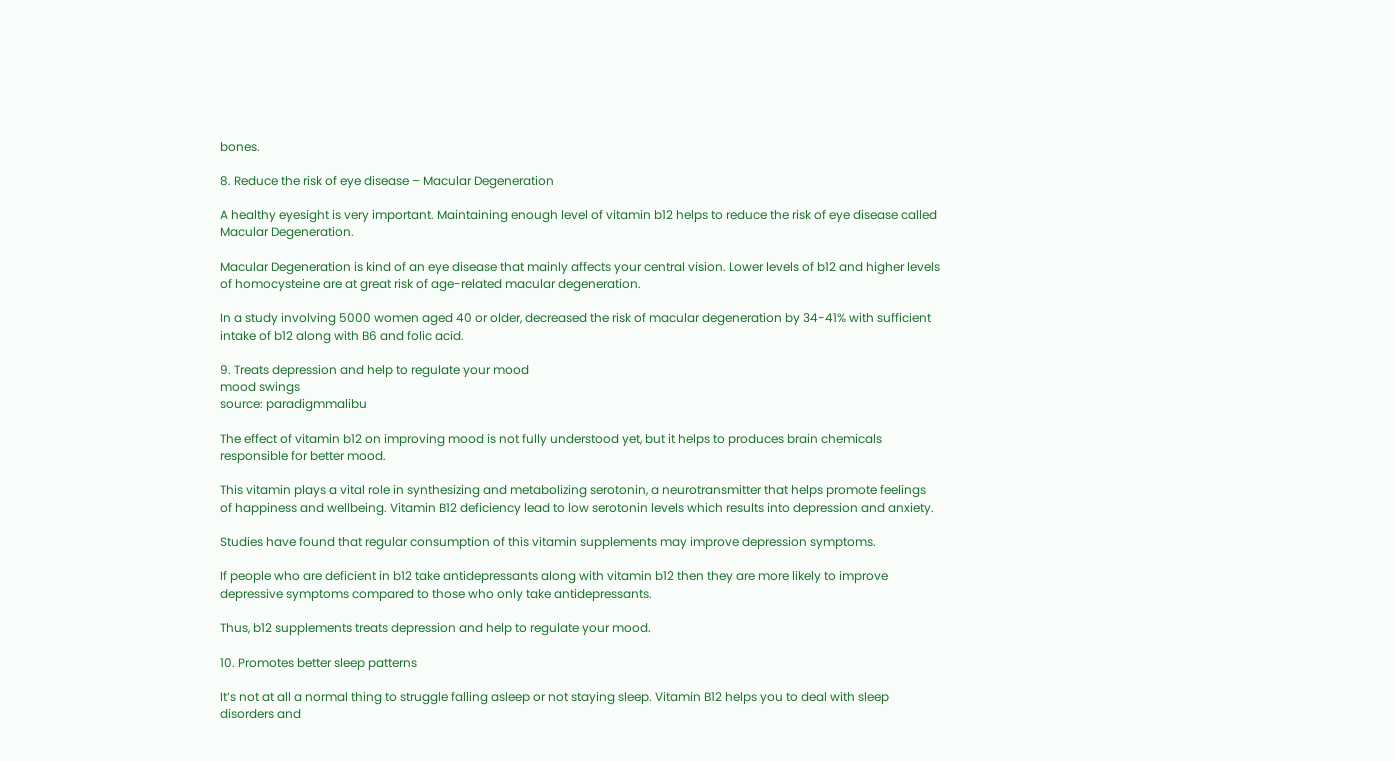bones.

8. Reduce the risk of eye disease – Macular Degeneration

A healthy eyesight is very important. Maintaining enough level of vitamin b12 helps to reduce the risk of eye disease called Macular Degeneration.

Macular Degeneration is kind of an eye disease that mainly affects your central vision. Lower levels of b12 and higher levels of homocysteine are at great risk of age-related macular degeneration.

In a study involving 5000 women aged 40 or older, decreased the risk of macular degeneration by 34-41% with sufficient intake of b12 along with B6 and folic acid.

9. Treats depression and help to regulate your mood
mood swings
source: paradigmmalibu

The effect of vitamin b12 on improving mood is not fully understood yet, but it helps to produces brain chemicals responsible for better mood.

This vitamin plays a vital role in synthesizing and metabolizing serotonin, a neurotransmitter that helps promote feelings of happiness and wellbeing. Vitamin B12 deficiency lead to low serotonin levels which results into depression and anxiety.

Studies have found that regular consumption of this vitamin supplements may improve depression symptoms.

If people who are deficient in b12 take antidepressants along with vitamin b12 then they are more likely to improve depressive symptoms compared to those who only take antidepressants.

Thus, b12 supplements treats depression and help to regulate your mood.

10. Promotes better sleep patterns

It’s not at all a normal thing to struggle falling asleep or not staying sleep. Vitamin B12 helps you to deal with sleep disorders and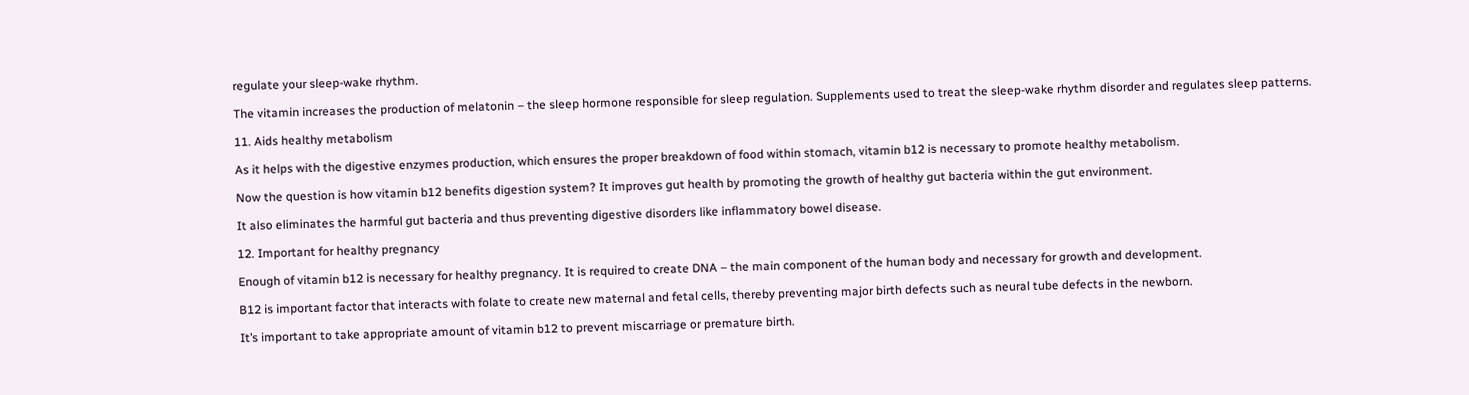regulate your sleep-wake rhythm.

The vitamin increases the production of melatonin – the sleep hormone responsible for sleep regulation. Supplements used to treat the sleep-wake rhythm disorder and regulates sleep patterns.

11. Aids healthy metabolism

As it helps with the digestive enzymes production, which ensures the proper breakdown of food within stomach, vitamin b12 is necessary to promote healthy metabolism.

Now the question is how vitamin b12 benefits digestion system? It improves gut health by promoting the growth of healthy gut bacteria within the gut environment.

It also eliminates the harmful gut bacteria and thus preventing digestive disorders like inflammatory bowel disease.

12. Important for healthy pregnancy

Enough of vitamin b12 is necessary for healthy pregnancy. It is required to create DNA – the main component of the human body and necessary for growth and development.

B12 is important factor that interacts with folate to create new maternal and fetal cells, thereby preventing major birth defects such as neural tube defects in the newborn.

It’s important to take appropriate amount of vitamin b12 to prevent miscarriage or premature birth.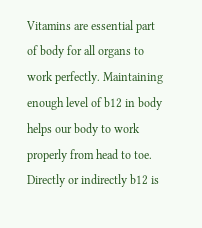Vitamins are essential part of body for all organs to work perfectly. Maintaining enough level of b12 in body helps our body to work properly from head to toe. Directly or indirectly b12 is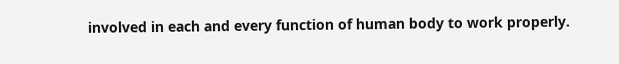involved in each and every function of human body to work properly.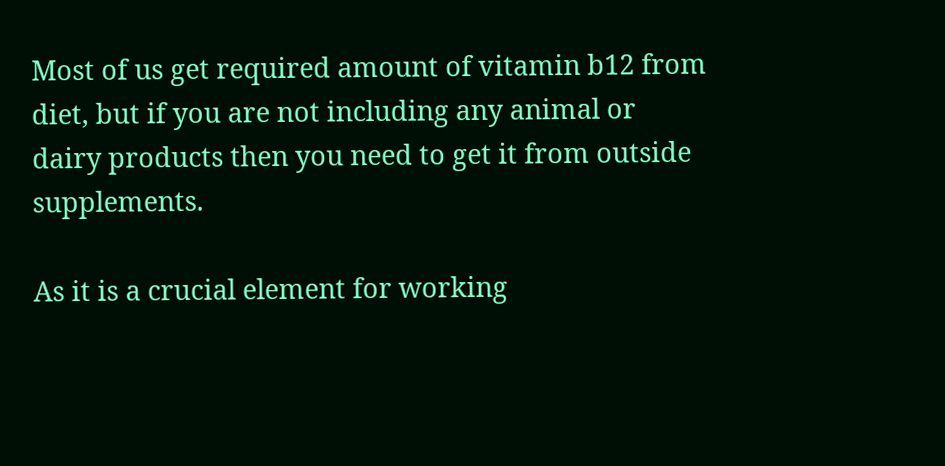Most of us get required amount of vitamin b12 from diet, but if you are not including any animal or dairy products then you need to get it from outside supplements.

As it is a crucial element for working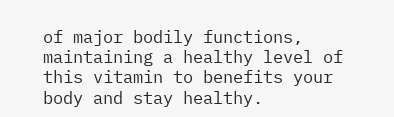of major bodily functions, maintaining a healthy level of this vitamin to benefits your body and stay healthy.